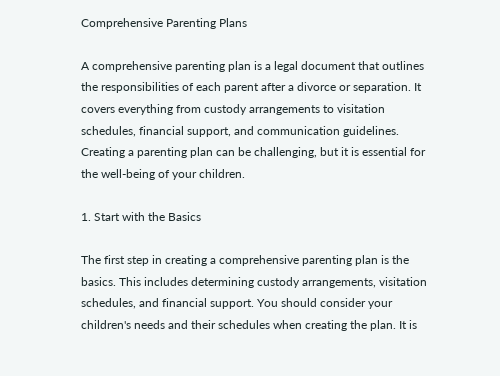Comprehensive Parenting Plans

A comprehensive parenting plan is a legal document that outlines the responsibilities of each parent after a divorce or separation. It covers everything from custody arrangements to visitation schedules, financial support, and communication guidelines. Creating a parenting plan can be challenging, but it is essential for the well-being of your children.

1. Start with the Basics

The first step in creating a comprehensive parenting plan is the basics. This includes determining custody arrangements, visitation schedules, and financial support. You should consider your children's needs and their schedules when creating the plan. It is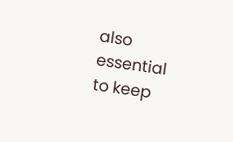also essential to keep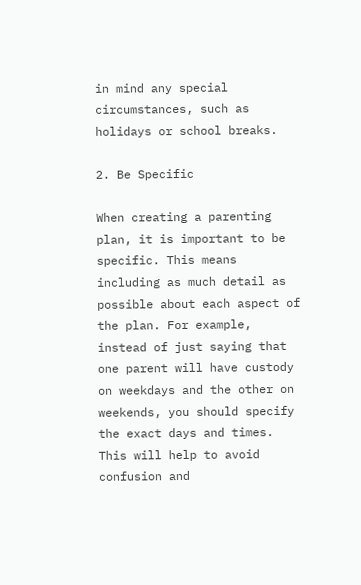in mind any special circumstances, such as holidays or school breaks.

2. Be Specific

When creating a parenting plan, it is important to be specific. This means including as much detail as possible about each aspect of the plan. For example, instead of just saying that one parent will have custody on weekdays and the other on weekends, you should specify the exact days and times. This will help to avoid confusion and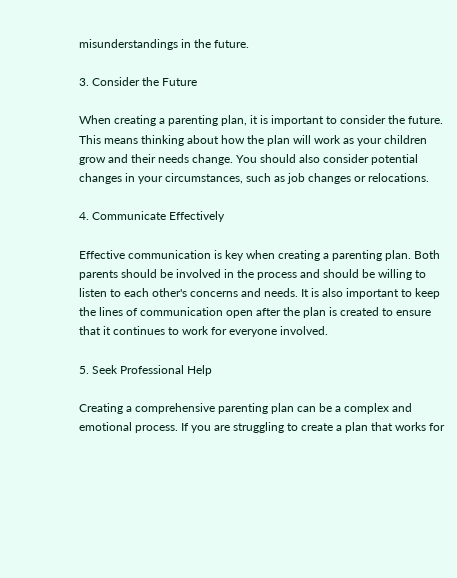misunderstandings in the future.

3. Consider the Future

When creating a parenting plan, it is important to consider the future. This means thinking about how the plan will work as your children grow and their needs change. You should also consider potential changes in your circumstances, such as job changes or relocations.

4. Communicate Effectively

Effective communication is key when creating a parenting plan. Both parents should be involved in the process and should be willing to listen to each other's concerns and needs. It is also important to keep the lines of communication open after the plan is created to ensure that it continues to work for everyone involved.

5. Seek Professional Help

Creating a comprehensive parenting plan can be a complex and emotional process. If you are struggling to create a plan that works for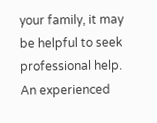your family, it may be helpful to seek professional help. An experienced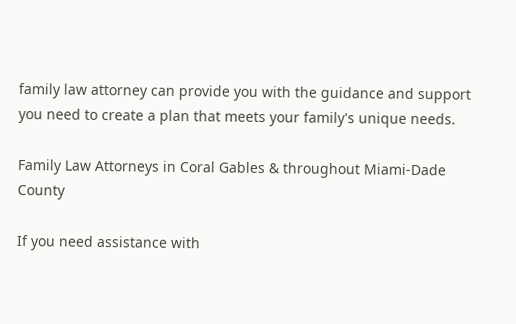family law attorney can provide you with the guidance and support you need to create a plan that meets your family's unique needs.

Family Law Attorneys in Coral Gables & throughout Miami-Dade County

If you need assistance with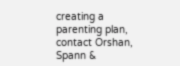creating a parenting plan, contact Orshan, Spann &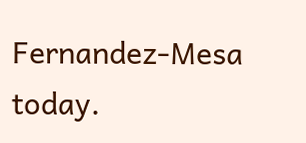Fernandez-Mesa today.